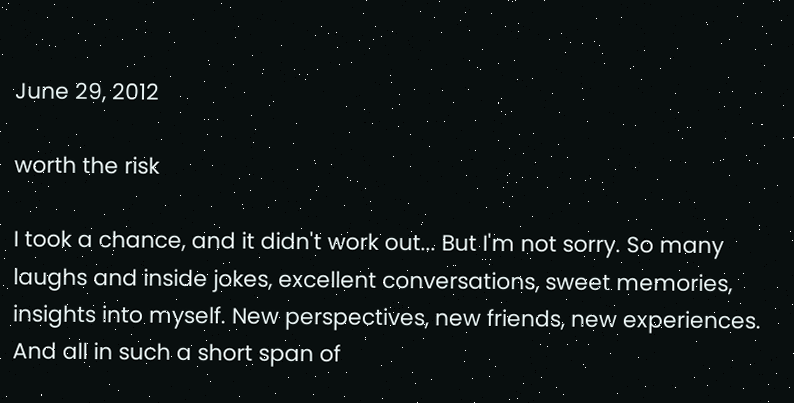June 29, 2012

worth the risk

I took a chance, and it didn't work out... But I'm not sorry. So many laughs and inside jokes, excellent conversations, sweet memories, insights into myself. New perspectives, new friends, new experiences. And all in such a short span of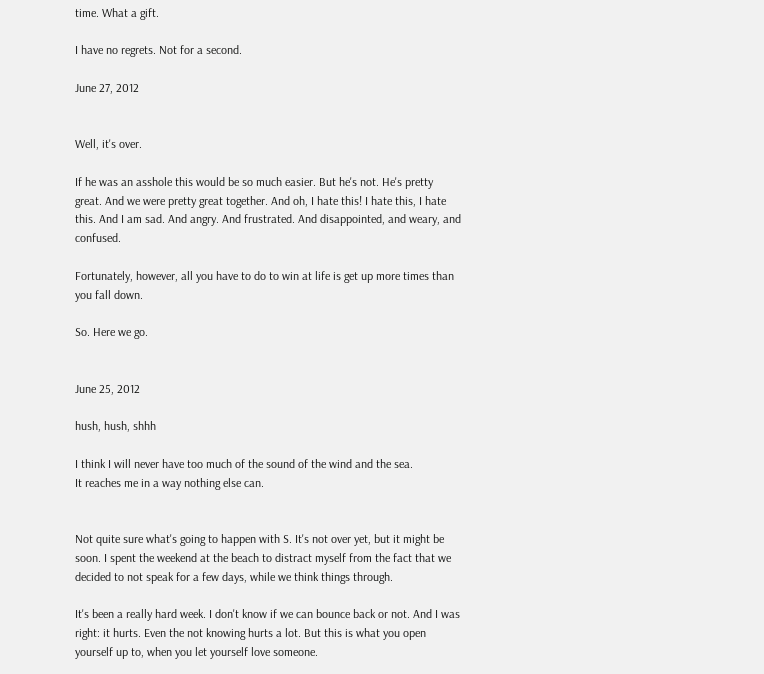time. What a gift.

I have no regrets. Not for a second.

June 27, 2012


Well, it's over.

If he was an asshole this would be so much easier. But he's not. He's pretty great. And we were pretty great together. And oh, I hate this! I hate this, I hate this. And I am sad. And angry. And frustrated. And disappointed, and weary, and confused.

Fortunately, however, all you have to do to win at life is get up more times than you fall down.

So. Here we go.


June 25, 2012

hush, hush, shhh

I think I will never have too much of the sound of the wind and the sea.
It reaches me in a way nothing else can.


Not quite sure what's going to happen with S. It's not over yet, but it might be soon. I spent the weekend at the beach to distract myself from the fact that we decided to not speak for a few days, while we think things through.

It's been a really hard week. I don't know if we can bounce back or not. And I was right: it hurts. Even the not knowing hurts a lot. But this is what you open yourself up to, when you let yourself love someone.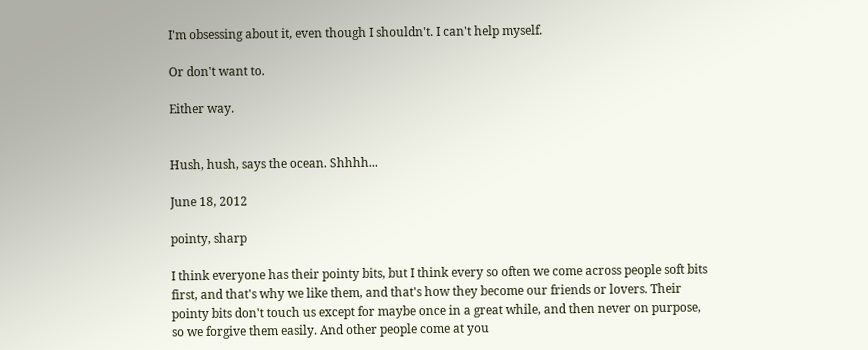I'm obsessing about it, even though I shouldn't. I can't help myself.

Or don't want to.

Either way.


Hush, hush, says the ocean. Shhhh...

June 18, 2012

pointy, sharp

I think everyone has their pointy bits, but I think every so often we come across people soft bits first, and that's why we like them, and that's how they become our friends or lovers. Their pointy bits don't touch us except for maybe once in a great while, and then never on purpose, so we forgive them easily. And other people come at you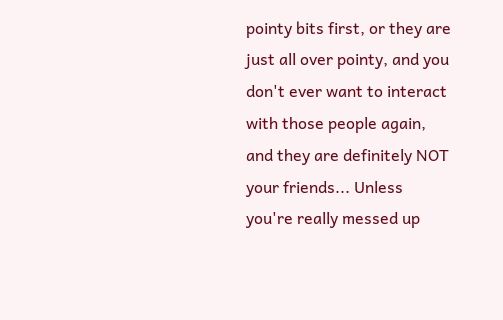pointy bits first, or they are just all over pointy, and you don't ever want to interact with those people again, and they are definitely NOT your friends... Unless you're really messed up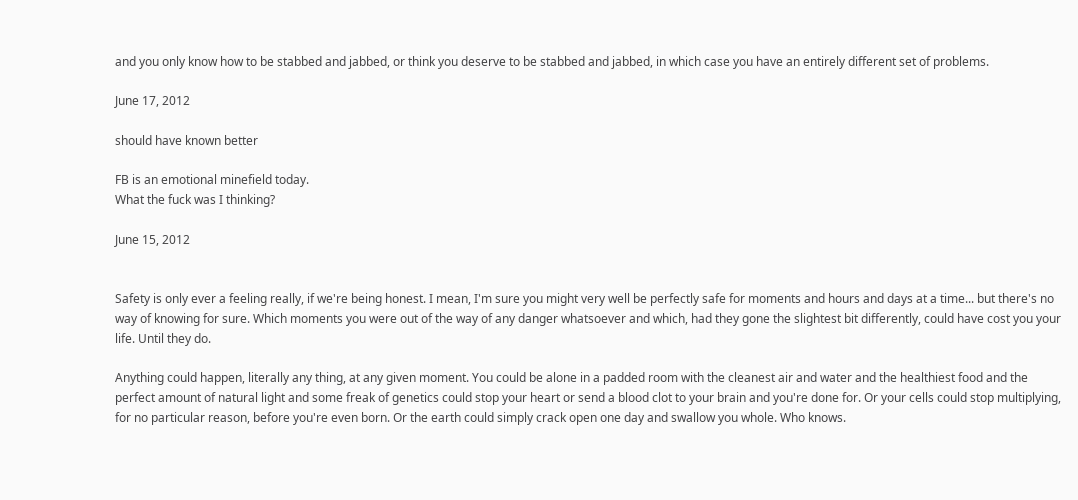and you only know how to be stabbed and jabbed, or think you deserve to be stabbed and jabbed, in which case you have an entirely different set of problems.

June 17, 2012

should have known better

FB is an emotional minefield today.
What the fuck was I thinking?

June 15, 2012


Safety is only ever a feeling really, if we're being honest. I mean, I'm sure you might very well be perfectly safe for moments and hours and days at a time... but there's no way of knowing for sure. Which moments you were out of the way of any danger whatsoever and which, had they gone the slightest bit differently, could have cost you your life. Until they do.

Anything could happen, literally any thing, at any given moment. You could be alone in a padded room with the cleanest air and water and the healthiest food and the perfect amount of natural light and some freak of genetics could stop your heart or send a blood clot to your brain and you're done for. Or your cells could stop multiplying, for no particular reason, before you're even born. Or the earth could simply crack open one day and swallow you whole. Who knows.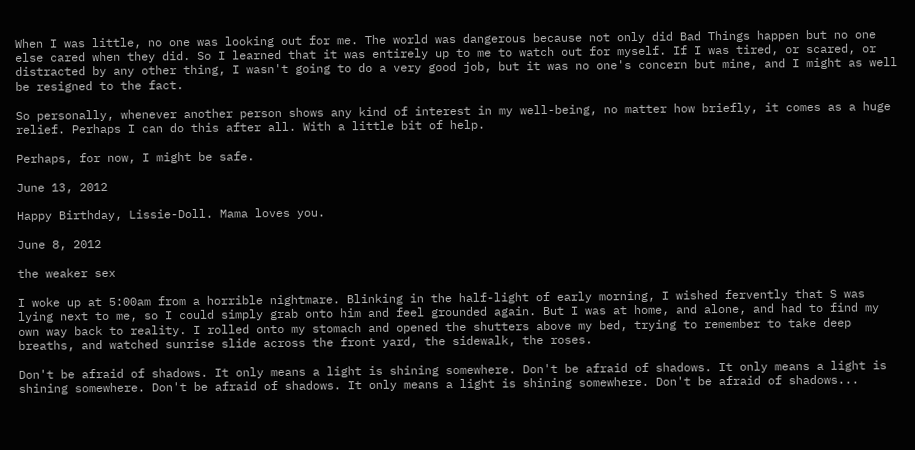When I was little, no one was looking out for me. The world was dangerous because not only did Bad Things happen but no one else cared when they did. So I learned that it was entirely up to me to watch out for myself. If I was tired, or scared, or distracted by any other thing, I wasn't going to do a very good job, but it was no one's concern but mine, and I might as well be resigned to the fact.

So personally, whenever another person shows any kind of interest in my well-being, no matter how briefly, it comes as a huge relief. Perhaps I can do this after all. With a little bit of help.

Perhaps, for now, I might be safe.

June 13, 2012

Happy Birthday, Lissie-Doll. Mama loves you.

June 8, 2012

the weaker sex

I woke up at 5:00am from a horrible nightmare. Blinking in the half-light of early morning, I wished fervently that S was lying next to me, so I could simply grab onto him and feel grounded again. But I was at home, and alone, and had to find my own way back to reality. I rolled onto my stomach and opened the shutters above my bed, trying to remember to take deep breaths, and watched sunrise slide across the front yard, the sidewalk, the roses.

Don't be afraid of shadows. It only means a light is shining somewhere. Don't be afraid of shadows. It only means a light is shining somewhere. Don't be afraid of shadows. It only means a light is shining somewhere. Don't be afraid of shadows...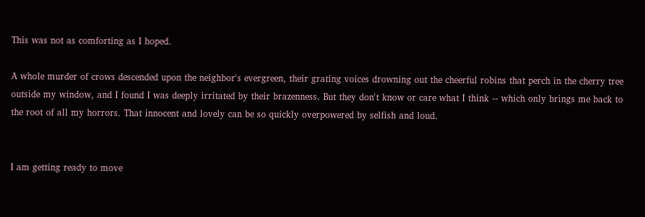This was not as comforting as I hoped.

A whole murder of crows descended upon the neighbor's evergreen, their grating voices drowning out the cheerful robins that perch in the cherry tree outside my window, and I found I was deeply irritated by their brazenness. But they don't know or care what I think -- which only brings me back to the root of all my horrors. That innocent and lovely can be so quickly overpowered by selfish and loud.


I am getting ready to move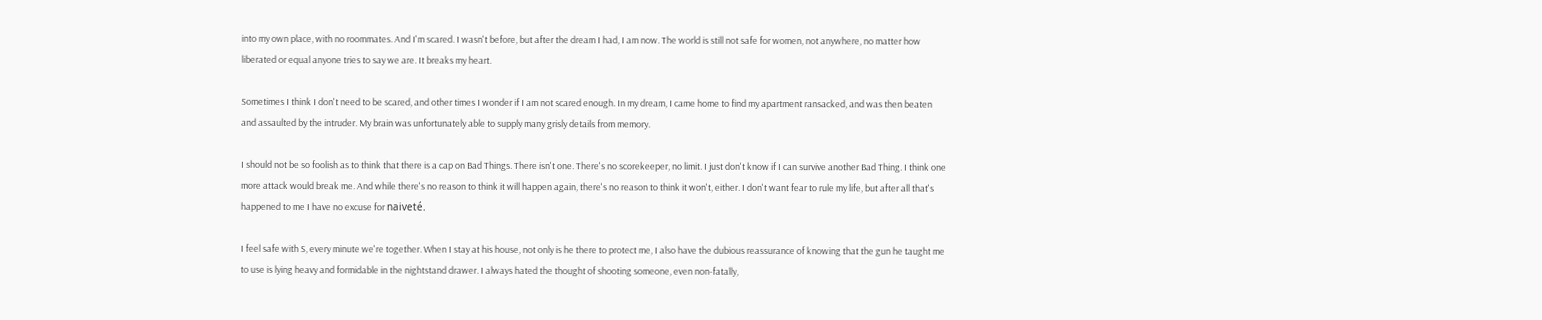into my own place, with no roommates. And I'm scared. I wasn't before, but after the dream I had, I am now. The world is still not safe for women, not anywhere, no matter how liberated or equal anyone tries to say we are. It breaks my heart.

Sometimes I think I don't need to be scared, and other times I wonder if I am not scared enough. In my dream, I came home to find my apartment ransacked, and was then beaten and assaulted by the intruder. My brain was unfortunately able to supply many grisly details from memory.

I should not be so foolish as to think that there is a cap on Bad Things. There isn't one. There's no scorekeeper, no limit. I just don't know if I can survive another Bad Thing. I think one more attack would break me. And while there's no reason to think it will happen again, there's no reason to think it won't, either. I don't want fear to rule my life, but after all that's happened to me I have no excuse for naiveté.

I feel safe with S, every minute we're together. When I stay at his house, not only is he there to protect me, I also have the dubious reassurance of knowing that the gun he taught me to use is lying heavy and formidable in the nightstand drawer. I always hated the thought of shooting someone, even non-fatally,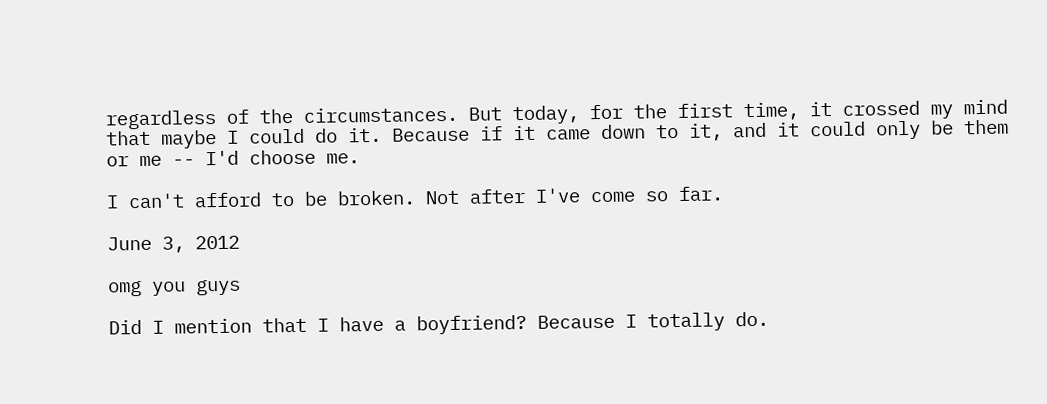regardless of the circumstances. But today, for the first time, it crossed my mind that maybe I could do it. Because if it came down to it, and it could only be them or me -- I'd choose me.

I can't afford to be broken. Not after I've come so far.

June 3, 2012

omg you guys

Did I mention that I have a boyfriend? Because I totally do.